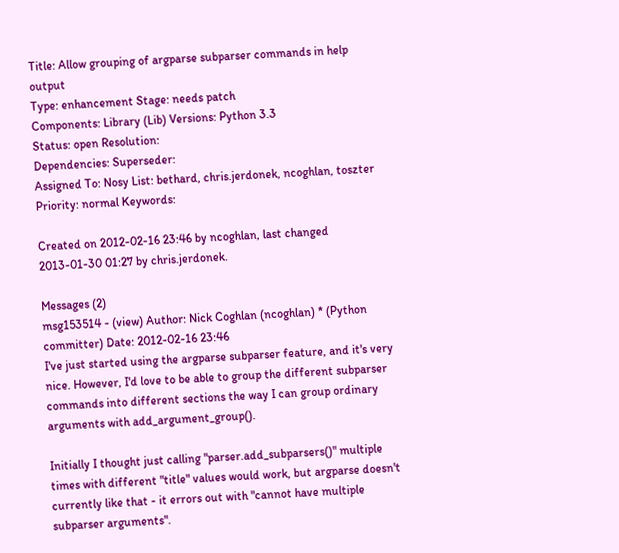Title: Allow grouping of argparse subparser commands in help output
Type: enhancement Stage: needs patch
Components: Library (Lib) Versions: Python 3.3
Status: open Resolution:
Dependencies: Superseder:
Assigned To: Nosy List: bethard, chris.jerdonek, ncoghlan, toszter
Priority: normal Keywords:

Created on 2012-02-16 23:46 by ncoghlan, last changed 2013-01-30 01:27 by chris.jerdonek.

Messages (2)
msg153514 - (view) Author: Nick Coghlan (ncoghlan) * (Python committer) Date: 2012-02-16 23:46
I've just started using the argparse subparser feature, and it's very nice. However, I'd love to be able to group the different subparser commands into different sections the way I can group ordinary arguments with add_argument_group().

Initially I thought just calling "parser.add_subparsers()" multiple times with different "title" values would work, but argparse doesn't currently like that - it errors out with "cannot have multiple subparser arguments".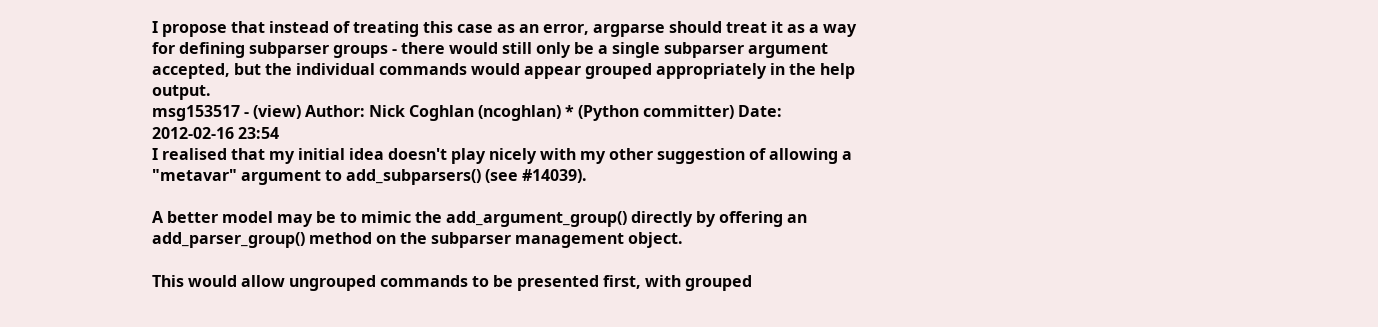I propose that instead of treating this case as an error, argparse should treat it as a way for defining subparser groups - there would still only be a single subparser argument accepted, but the individual commands would appear grouped appropriately in the help output.
msg153517 - (view) Author: Nick Coghlan (ncoghlan) * (Python committer) Date: 2012-02-16 23:54
I realised that my initial idea doesn't play nicely with my other suggestion of allowing a "metavar" argument to add_subparsers() (see #14039).

A better model may be to mimic the add_argument_group() directly by offering an add_parser_group() method on the subparser management object.

This would allow ungrouped commands to be presented first, with grouped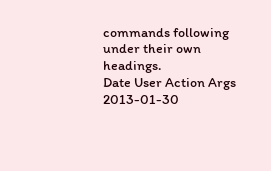commands following under their own headings.
Date User Action Args
2013-01-30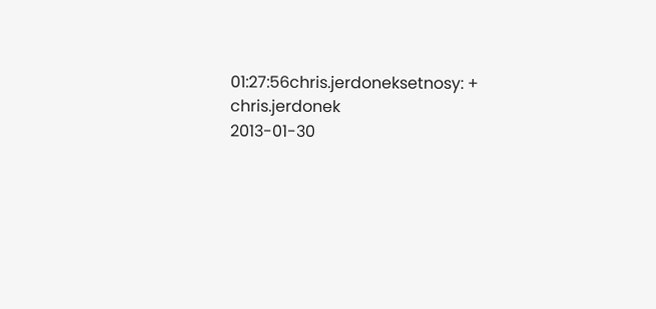01:27:56chris.jerdoneksetnosy: + chris.jerdonek
2013-01-30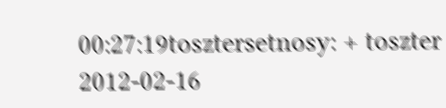00:27:19tosztersetnosy: + toszter
2012-02-16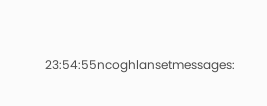23:54:55ncoghlansetmessages: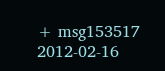+ msg153517
2012-02-16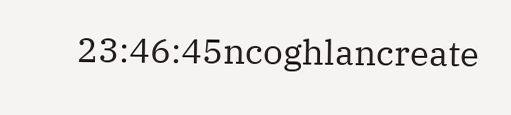23:46:45ncoghlancreate